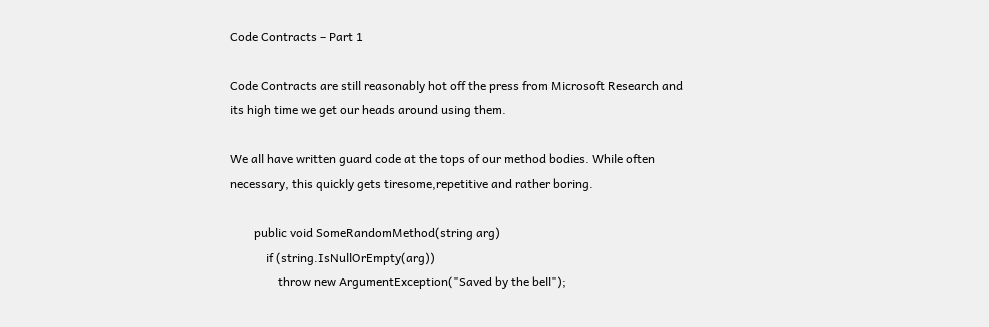Code Contracts – Part 1

Code Contracts are still reasonably hot off the press from Microsoft Research and its high time we get our heads around using them.

We all have written guard code at the tops of our method bodies. While often necessary, this quickly gets tiresome,repetitive and rather boring.

        public void SomeRandomMethod(string arg)
            if (string.IsNullOrEmpty(arg))
                throw new ArgumentException("Saved by the bell");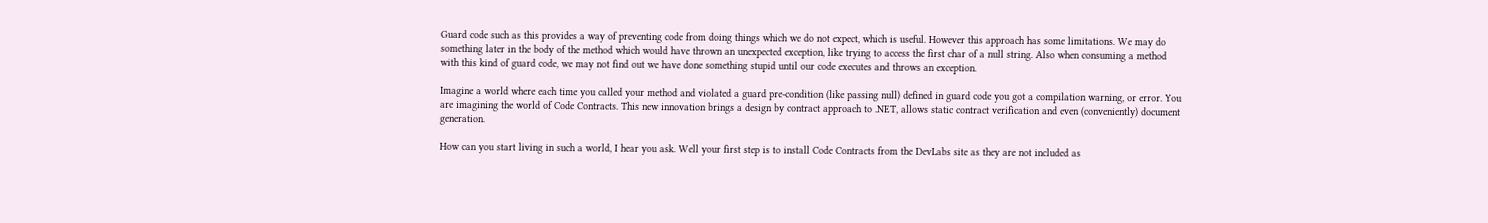Guard code such as this provides a way of preventing code from doing things which we do not expect, which is useful. However this approach has some limitations. We may do something later in the body of the method which would have thrown an unexpected exception, like trying to access the first char of a null string. Also when consuming a method with this kind of guard code, we may not find out we have done something stupid until our code executes and throws an exception.

Imagine a world where each time you called your method and violated a guard pre-condition (like passing null) defined in guard code you got a compilation warning, or error. You are imagining the world of Code Contracts. This new innovation brings a design by contract approach to .NET, allows static contract verification and even (conveniently) document generation.

How can you start living in such a world, I hear you ask. Well your first step is to install Code Contracts from the DevLabs site as they are not included as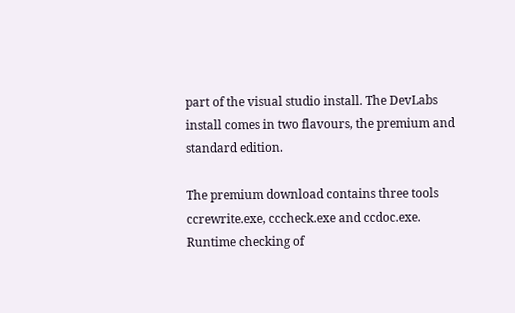part of the visual studio install. The DevLabs install comes in two flavours, the premium and standard edition.

The premium download contains three tools ccrewrite.exe, cccheck.exe and ccdoc.exe. Runtime checking of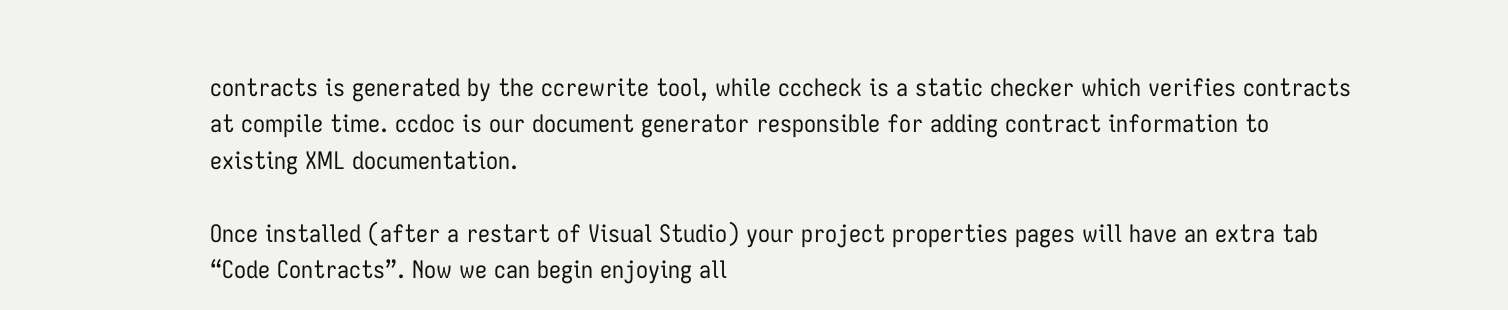contracts is generated by the ccrewrite tool, while cccheck is a static checker which verifies contracts at compile time. ccdoc is our document generator responsible for adding contract information to existing XML documentation.

Once installed (after a restart of Visual Studio) your project properties pages will have an extra tab “Code Contracts”. Now we can begin enjoying all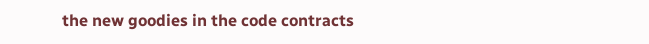the new goodies in the code contracts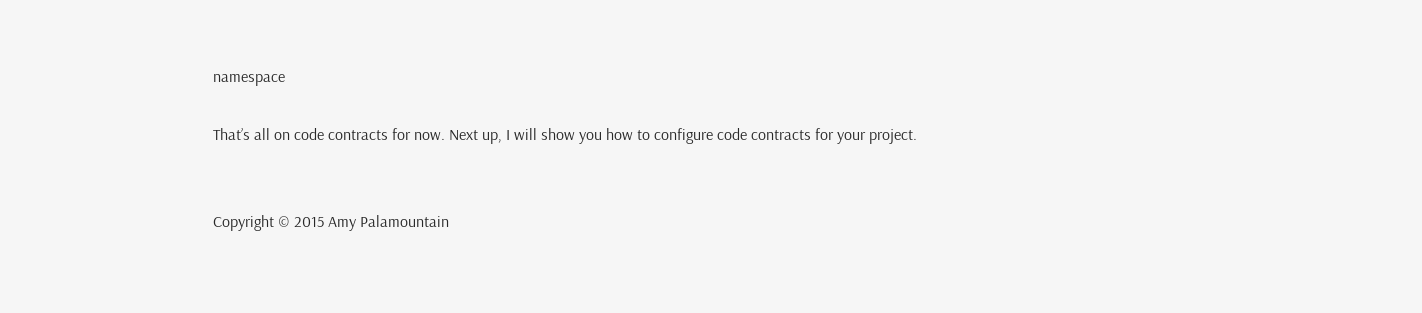namespace

That’s all on code contracts for now. Next up, I will show you how to configure code contracts for your project.


Copyright © 2015 Amy Palamountain